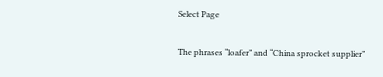Select Page

The phrases “loafer” and “China sprocket supplier”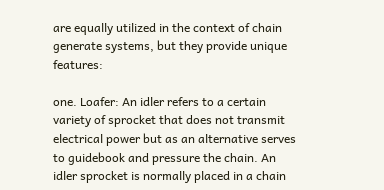are equally utilized in the context of chain generate systems, but they provide unique features:

one. Loafer: An idler refers to a certain variety of sprocket that does not transmit electrical power but as an alternative serves to guidebook and pressure the chain. An idler sprocket is normally placed in a chain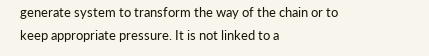generate system to transform the way of the chain or to keep appropriate pressure. It is not linked to a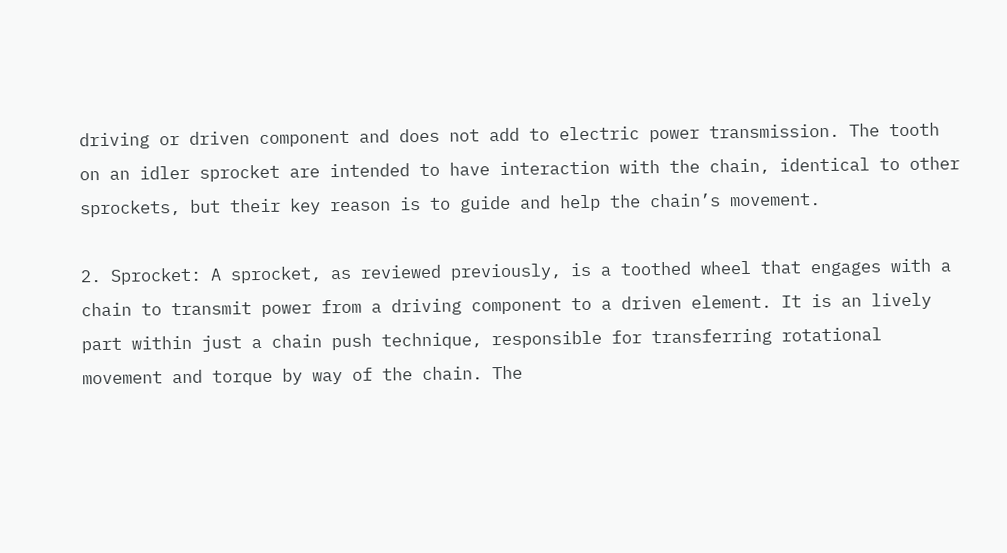driving or driven component and does not add to electric power transmission. The tooth on an idler sprocket are intended to have interaction with the chain, identical to other sprockets, but their key reason is to guide and help the chain’s movement.

2. Sprocket: A sprocket, as reviewed previously, is a toothed wheel that engages with a chain to transmit power from a driving component to a driven element. It is an lively part within just a chain push technique, responsible for transferring rotational movement and torque by way of the chain. The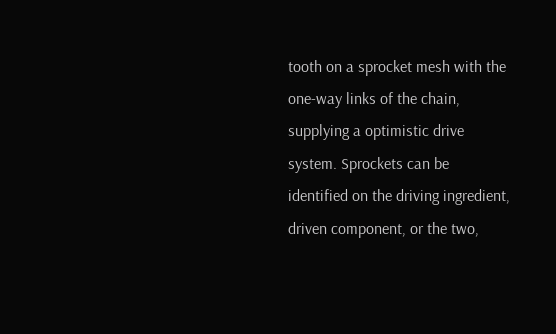tooth on a sprocket mesh with the one-way links of the chain, supplying a optimistic drive system. Sprockets can be identified on the driving ingredient, driven component, or the two,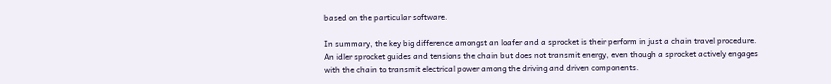based on the particular software.

In summary, the key big difference amongst an loafer and a sprocket is their perform in just a chain travel procedure. An idler sprocket guides and tensions the chain but does not transmit energy, even though a sprocket actively engages with the chain to transmit electrical power among the driving and driven components.